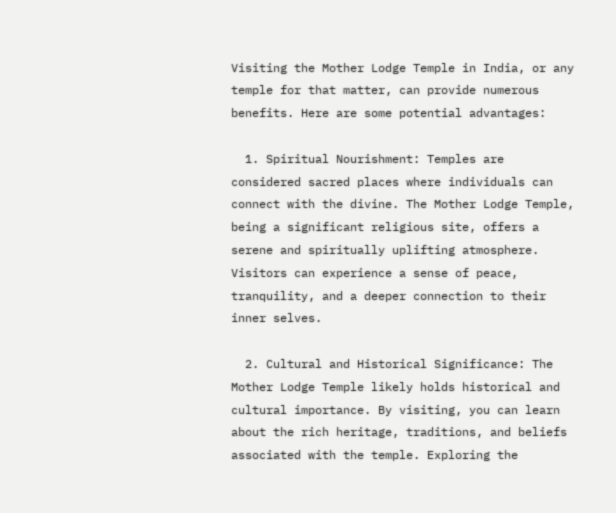Visiting the Mother Lodge Temple in India, or any temple for that matter, can provide numerous benefits. Here are some potential advantages:

  1. Spiritual Nourishment: Temples are considered sacred places where individuals can connect with the divine. The Mother Lodge Temple, being a significant religious site, offers a serene and spiritually uplifting atmosphere. Visitors can experience a sense of peace, tranquility, and a deeper connection to their inner selves.

  2. Cultural and Historical Significance: The Mother Lodge Temple likely holds historical and cultural importance. By visiting, you can learn about the rich heritage, traditions, and beliefs associated with the temple. Exploring the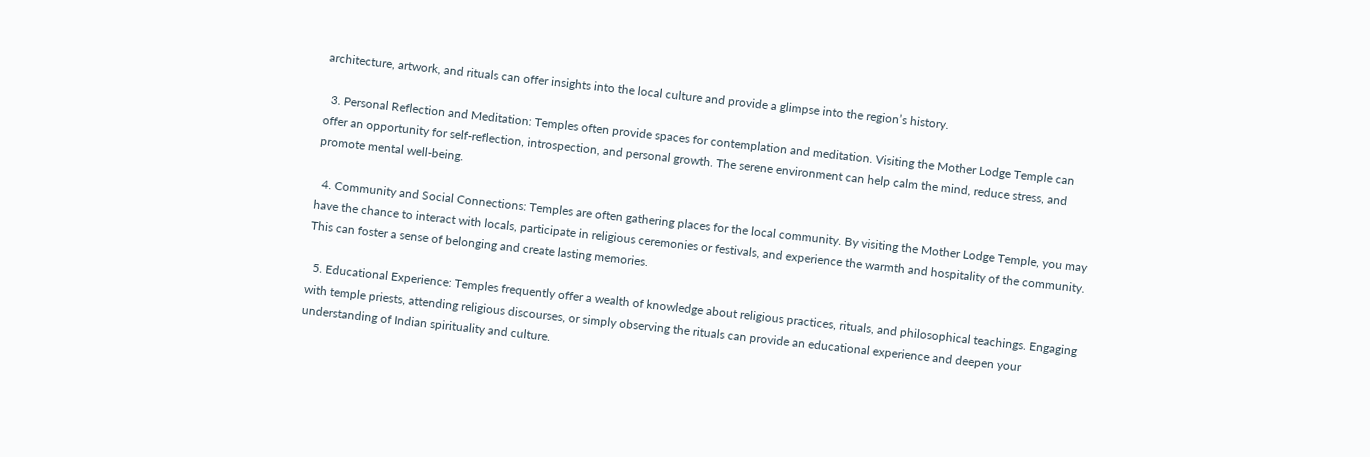architecture, artwork, and rituals can offer insights into the local culture and provide a glimpse into the region’s history.

  3. Personal Reflection and Meditation: Temples often provide spaces for contemplation and meditation. Visiting the Mother Lodge Temple can offer an opportunity for self-reflection, introspection, and personal growth. The serene environment can help calm the mind, reduce stress, and promote mental well-being.

  4. Community and Social Connections: Temples are often gathering places for the local community. By visiting the Mother Lodge Temple, you may have the chance to interact with locals, participate in religious ceremonies or festivals, and experience the warmth and hospitality of the community. This can foster a sense of belonging and create lasting memories.

  5. Educational Experience: Temples frequently offer a wealth of knowledge about religious practices, rituals, and philosophical teachings. Engaging with temple priests, attending religious discourses, or simply observing the rituals can provide an educational experience and deepen your understanding of Indian spirituality and culture.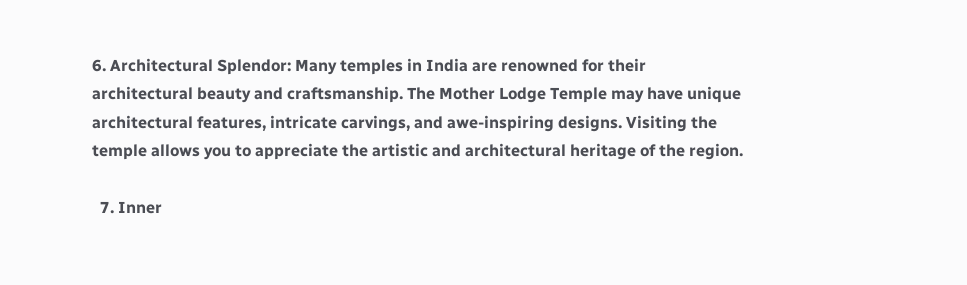6. Architectural Splendor: Many temples in India are renowned for their architectural beauty and craftsmanship. The Mother Lodge Temple may have unique architectural features, intricate carvings, and awe-inspiring designs. Visiting the temple allows you to appreciate the artistic and architectural heritage of the region.

  7. Inner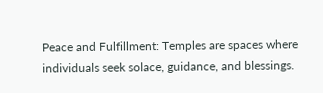Peace and Fulfillment: Temples are spaces where individuals seek solace, guidance, and blessings.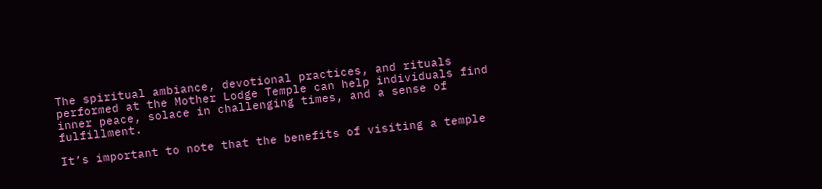The spiritual ambiance, devotional practices, and rituals performed at the Mother Lodge Temple can help individuals find inner peace, solace in challenging times, and a sense of fulfillment.

It’s important to note that the benefits of visiting a temple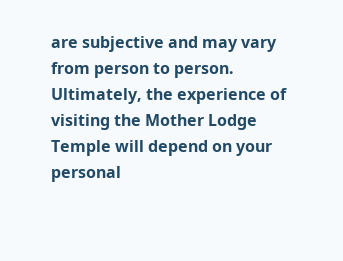are subjective and may vary from person to person. Ultimately, the experience of visiting the Mother Lodge Temple will depend on your personal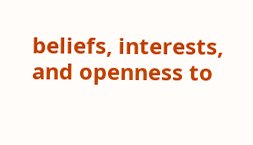beliefs, interests, and openness to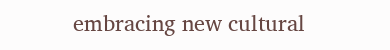embracing new cultural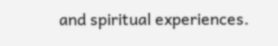and spiritual experiences.